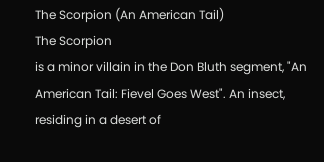The Scorpion (An American Tail)
The Scorpion
is a minor villain in the Don Bluth segment, "An American Tail: Fievel Goes West". An insect, residing in a desert of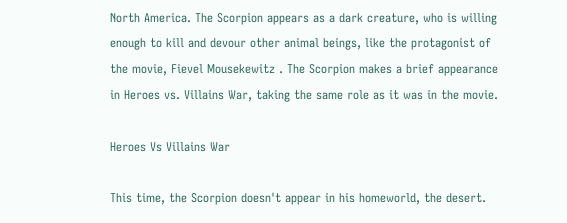North America. The Scorpion appears as a dark creature, who is willing enough to kill and devour other animal beings, like the protagonist of the movie, Fievel Mousekewitz . The Scorpion makes a brief appearance in Heroes vs. Villains War, taking the same role as it was in the movie.

Heroes Vs Villains War

This time, the Scorpion doesn't appear in his homeworld, the desert.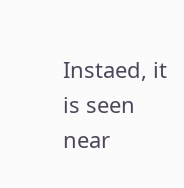Instaed, it is seen near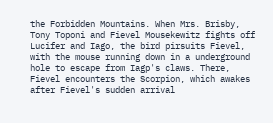the Forbidden Mountains. When Mrs. Brisby, Tony Toponi and Fievel Mousekewitz fights off Lucifer and Iago, the bird pirsuits Fievel, with the mouse running down in a underground hole to escape from Iagp's claws. There, Fievel encounters the Scorpion, which awakes after Fievel's sudden arrival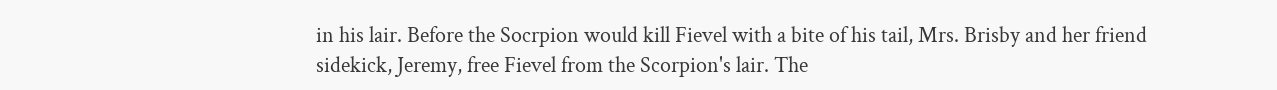in his lair. Before the Socrpion would kill Fievel with a bite of his tail, Mrs. Brisby and her friend sidekick, Jeremy, free Fievel from the Scorpion's lair. The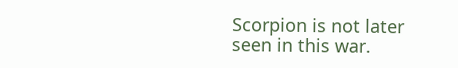Scorpion is not later seen in this war.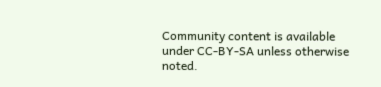Community content is available under CC-BY-SA unless otherwise noted.